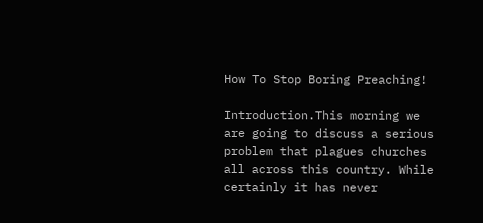How To Stop Boring Preaching!

Introduction.This morning we are going to discuss a serious problem that plagues churches all across this country. While certainly it has never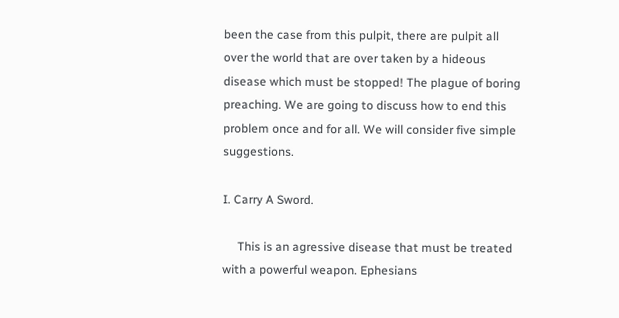been the case from this pulpit, there are pulpit all over the world that are over taken by a hideous disease which must be stopped! The plague of boring preaching. We are going to discuss how to end this problem once and for all. We will consider five simple suggestions.

I. Carry A Sword.

     This is an agressive disease that must be treated with a powerful weapon. Ephesians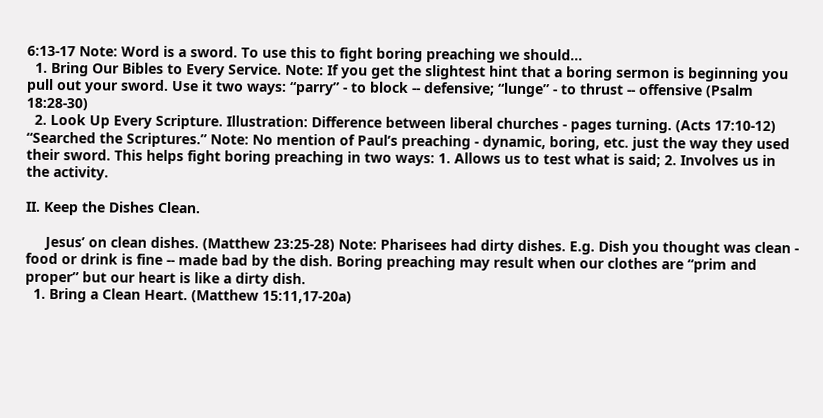6:13-17 Note: Word is a sword. To use this to fight boring preaching we should...
  1. Bring Our Bibles to Every Service. Note: If you get the slightest hint that a boring sermon is beginning you pull out your sword. Use it two ways: “parry” - to block -- defensive; “lunge” - to thrust -- offensive (Psalm 18:28-30)
  2. Look Up Every Scripture. Illustration: Difference between liberal churches - pages turning. (Acts 17:10-12) “Searched the Scriptures.” Note: No mention of Paul’s preaching - dynamic, boring, etc. just the way they used their sword. This helps fight boring preaching in two ways: 1. Allows us to test what is said; 2. Involves us in the activity.

II. Keep the Dishes Clean.

     Jesus’ on clean dishes. (Matthew 23:25-28) Note: Pharisees had dirty dishes. E.g. Dish you thought was clean - food or drink is fine -- made bad by the dish. Boring preaching may result when our clothes are “prim and proper” but our heart is like a dirty dish.
  1. Bring a Clean Heart. (Matthew 15:11,17-20a)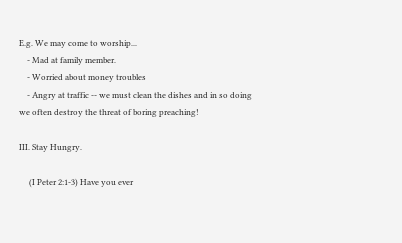E.g. We may come to worship...
    - Mad at family member.
    - Worried about money troubles
    - Angry at traffic -- we must clean the dishes and in so doing we often destroy the threat of boring preaching!

III. Stay Hungry.

     (I Peter 2:1-3) Have you ever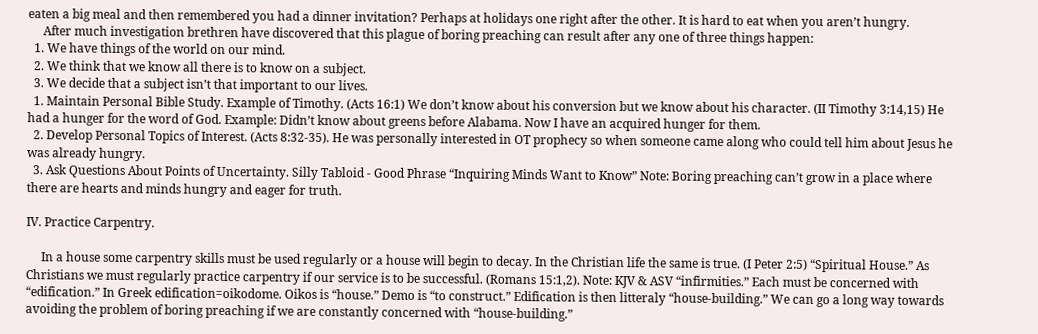eaten a big meal and then remembered you had a dinner invitation? Perhaps at holidays one right after the other. It is hard to eat when you aren’t hungry.
     After much investigation brethren have discovered that this plague of boring preaching can result after any one of three things happen:
  1. We have things of the world on our mind.
  2. We think that we know all there is to know on a subject.
  3. We decide that a subject isn’t that important to our lives.
  1. Maintain Personal Bible Study. Example of Timothy. (Acts 16:1) We don’t know about his conversion but we know about his character. (II Timothy 3:14,15) He had a hunger for the word of God. Example: Didn’t know about greens before Alabama. Now I have an acquired hunger for them.
  2. Develop Personal Topics of Interest. (Acts 8:32-35). He was personally interested in OT prophecy so when someone came along who could tell him about Jesus he was already hungry.
  3. Ask Questions About Points of Uncertainty. Silly Tabloid - Good Phrase “Inquiring Minds Want to Know” Note: Boring preaching can’t grow in a place where there are hearts and minds hungry and eager for truth.

IV. Practice Carpentry.

     In a house some carpentry skills must be used regularly or a house will begin to decay. In the Christian life the same is true. (I Peter 2:5) “Spiritual House.” As Christians we must regularly practice carpentry if our service is to be successful. (Romans 15:1,2). Note: KJV & ASV “infirmities.” Each must be concerned with “edification.” In Greek edification=oikodome. Oikos is “house.” Demo is “to construct.” Edification is then litteraly “house-building.” We can go a long way towards avoiding the problem of boring preaching if we are constantly concerned with “house-building.”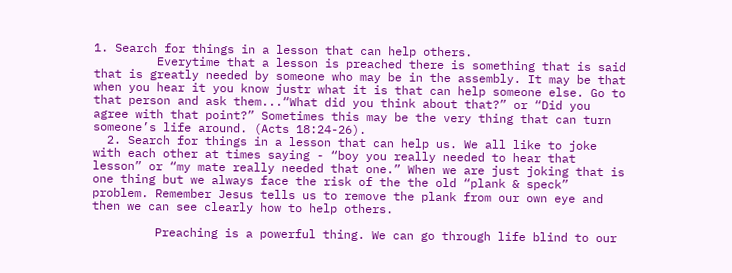1. Search for things in a lesson that can help others.
         Everytime that a lesson is preached there is something that is said that is greatly needed by someone who may be in the assembly. It may be that when you hear it you know justr what it is that can help someone else. Go to that person and ask them...“What did you think about that?” or “Did you agree with that point?” Sometimes this may be the very thing that can turn someone’s life around. (Acts 18:24-26).
  2. Search for things in a lesson that can help us. We all like to joke with each other at times saying - “boy you really needed to hear that lesson” or “my mate really needed that one.” When we are just joking that is one thing but we always face the risk of the the old “plank & speck” problem. Remember Jesus tells us to remove the plank from our own eye and then we can see clearly how to help others.

         Preaching is a powerful thing. We can go through life blind to our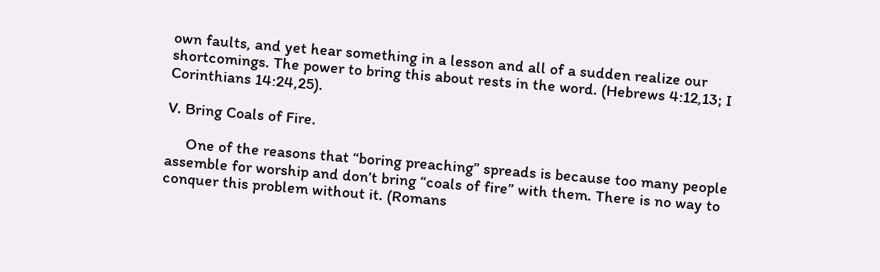own faults, and yet hear something in a lesson and all of a sudden realize our shortcomings. The power to bring this about rests in the word. (Hebrews 4:12,13; I Corinthians 14:24,25).

V. Bring Coals of Fire.

     One of the reasons that “boring preaching” spreads is because too many people assemble for worship and don’t bring “coals of fire” with them. There is no way to conquer this problem without it. (Romans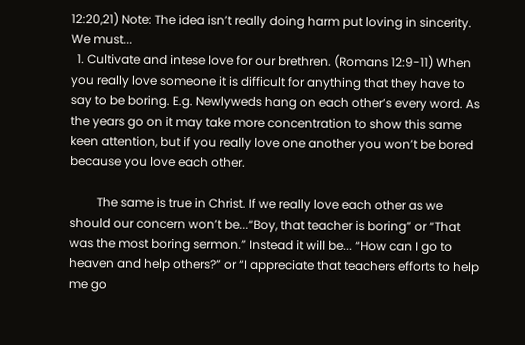12:20,21) Note: The idea isn’t really doing harm put loving in sincerity. We must...
  1. Cultivate and intese love for our brethren. (Romans 12:9-11) When you really love someone it is difficult for anything that they have to say to be boring. E.g. Newlyweds hang on each other’s every word. As the years go on it may take more concentration to show this same keen attention, but if you really love one another you won’t be bored because you love each other.

         The same is true in Christ. If we really love each other as we should our concern won’t be...“Boy, that teacher is boring” or “That was the most boring sermon.” Instead it will be... “How can I go to heaven and help others?” or “I appreciate that teachers efforts to help me go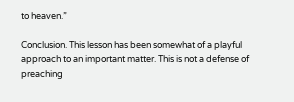to heaven.”

Conclusion. This lesson has been somewhat of a playful approach to an important matter. This is not a defense of preaching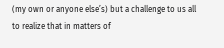(my own or anyone else’s) but a challenge to us all to realize that in matters of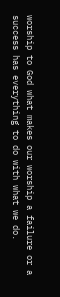worship to God what makes our worship a failure or a success has everything to do with what we do.